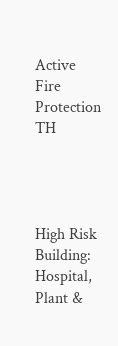Active Fire Protection TH




High Risk Building: Hospital, Plant &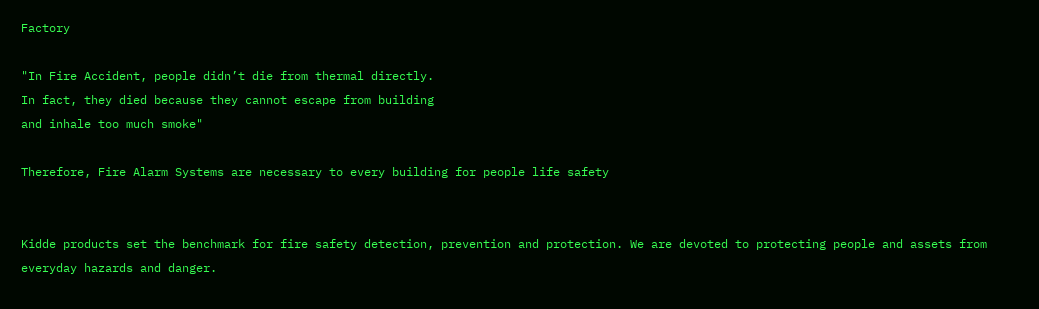Factory

"In Fire Accident, people didn’t die from thermal directly.
In fact, they died because they cannot escape from building
and inhale too much smoke"

Therefore, Fire Alarm Systems are necessary to every building for people life safety


Kidde products set the benchmark for fire safety detection, prevention and protection. We are devoted to protecting people and assets from everyday hazards and danger.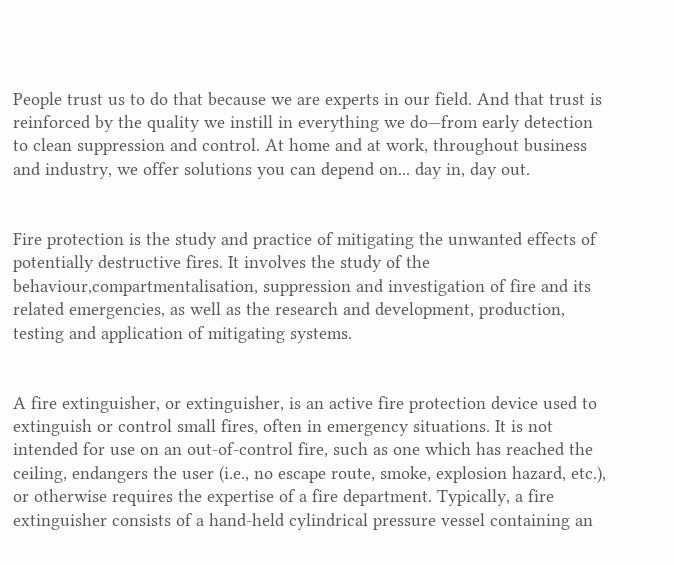People trust us to do that because we are experts in our field. And that trust is reinforced by the quality we instill in everything we do—from early detection to clean suppression and control. At home and at work, throughout business and industry, we offer solutions you can depend on... day in, day out.


Fire protection is the study and practice of mitigating the unwanted effects of potentially destructive fires. It involves the study of the behaviour,compartmentalisation, suppression and investigation of fire and its related emergencies, as well as the research and development, production, testing and application of mitigating systems.


A fire extinguisher, or extinguisher, is an active fire protection device used to extinguish or control small fires, often in emergency situations. It is not intended for use on an out-of-control fire, such as one which has reached the ceiling, endangers the user (i.e., no escape route, smoke, explosion hazard, etc.), or otherwise requires the expertise of a fire department. Typically, a fire extinguisher consists of a hand-held cylindrical pressure vessel containing an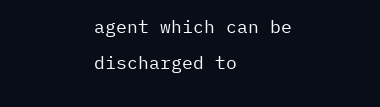agent which can be discharged to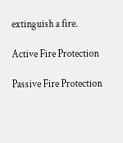extinguish a fire.

Active Fire Protection

Passive Fire Protection